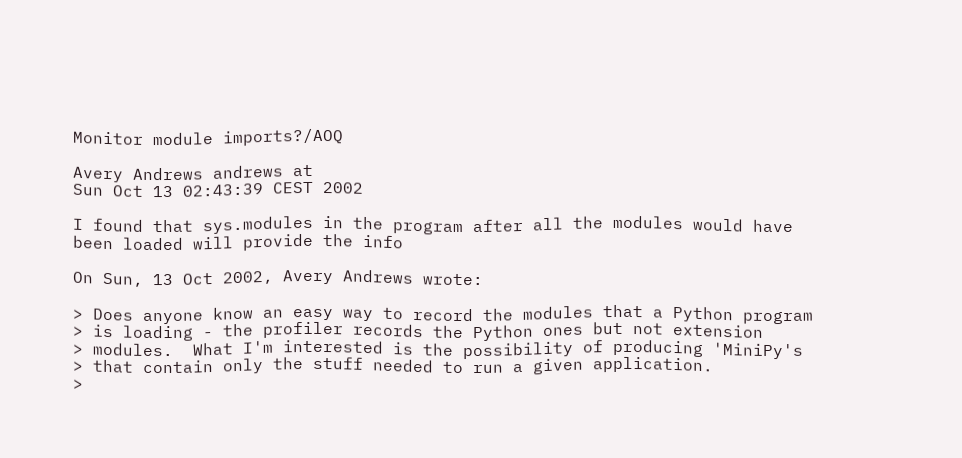Monitor module imports?/AOQ

Avery Andrews andrews at
Sun Oct 13 02:43:39 CEST 2002

I found that sys.modules in the program after all the modules would have
been loaded will provide the info

On Sun, 13 Oct 2002, Avery Andrews wrote:

> Does anyone know an easy way to record the modules that a Python program
> is loading - the profiler records the Python ones but not extension
> modules.  What I'm interested is the possibility of producing 'MiniPy's
> that contain only the stuff needed to run a given application.
>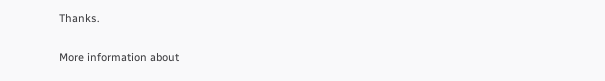Thanks.

More information about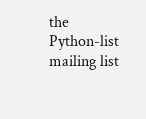the Python-list mailing list